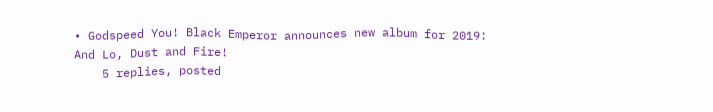• Godspeed You! Black Emperor announces new album for 2019: And Lo, Dust and Fire!
    5 replies, posted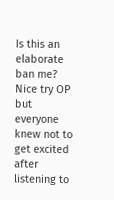Is this an elaborate ban me?
Nice try OP but everyone knew not to get excited after listening to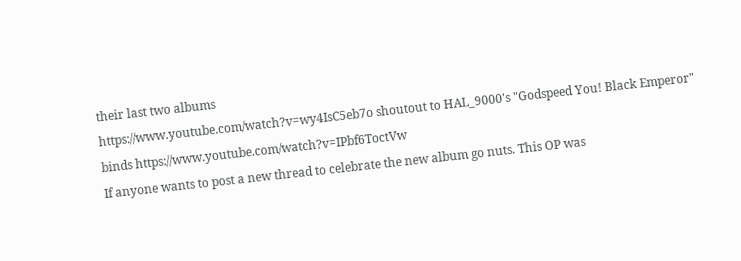their last two albums
https://www.youtube.com/watch?v=wy4IsC5eb7o shoutout to HAL_9000's "Godspeed You! Black Emperor" binds https://www.youtube.com/watch?v=IPbf6ToctVw
If anyone wants to post a new thread to celebrate the new album go nuts. This OP was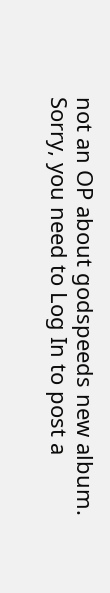not an OP about godspeeds new album.
Sorry, you need to Log In to post a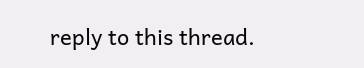reply to this thread.